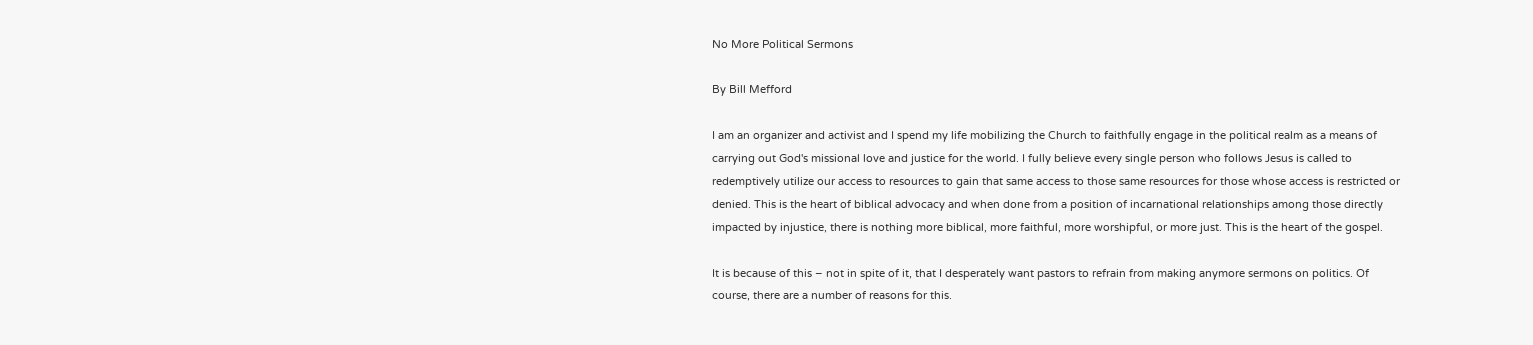No More Political Sermons

By Bill Mefford

I am an organizer and activist and I spend my life mobilizing the Church to faithfully engage in the political realm as a means of carrying out God's missional love and justice for the world. I fully believe every single person who follows Jesus is called to redemptively utilize our access to resources to gain that same access to those same resources for those whose access is restricted or denied. This is the heart of biblical advocacy and when done from a position of incarnational relationships among those directly impacted by injustice, there is nothing more biblical, more faithful, more worshipful, or more just. This is the heart of the gospel.

It is because of this – not in spite of it, that I desperately want pastors to refrain from making anymore sermons on politics. Of course, there are a number of reasons for this.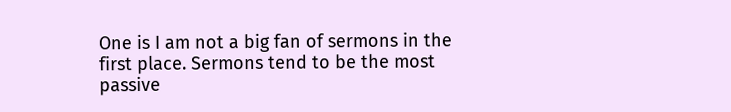One is I am not a big fan of sermons in the first place. Sermons tend to be the most passive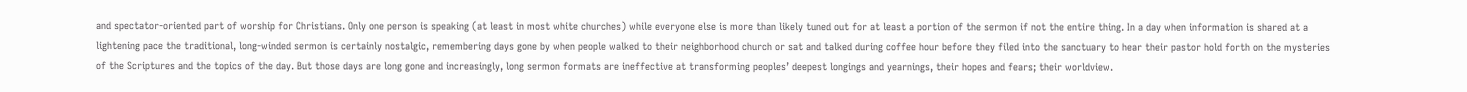and spectator-oriented part of worship for Christians. Only one person is speaking (at least in most white churches) while everyone else is more than likely tuned out for at least a portion of the sermon if not the entire thing. In a day when information is shared at a lightening pace the traditional, long-winded sermon is certainly nostalgic, remembering days gone by when people walked to their neighborhood church or sat and talked during coffee hour before they filed into the sanctuary to hear their pastor hold forth on the mysteries of the Scriptures and the topics of the day. But those days are long gone and increasingly, long sermon formats are ineffective at transforming peoples’ deepest longings and yearnings, their hopes and fears; their worldview.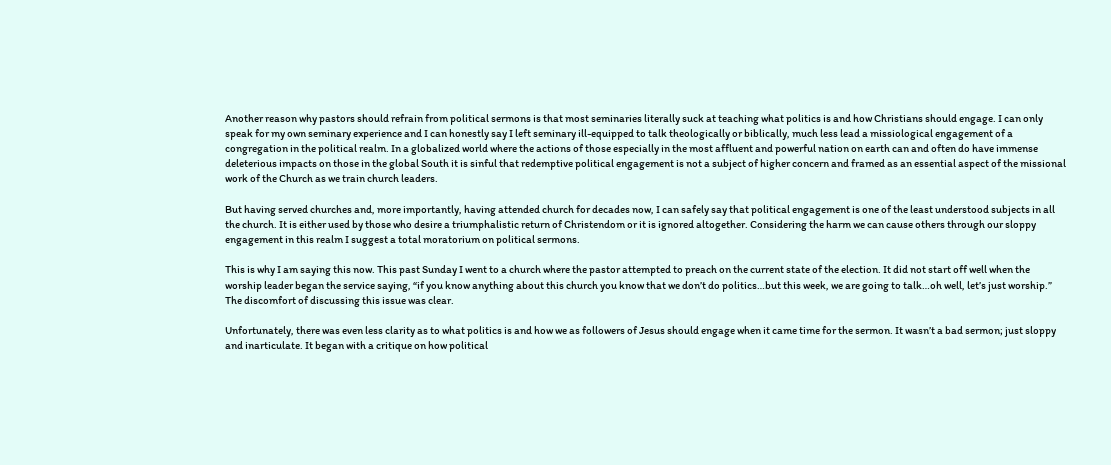Another reason why pastors should refrain from political sermons is that most seminaries literally suck at teaching what politics is and how Christians should engage. I can only speak for my own seminary experience and I can honestly say I left seminary ill-equipped to talk theologically or biblically, much less lead a missiological engagement of a congregation in the political realm. In a globalized world where the actions of those especially in the most affluent and powerful nation on earth can and often do have immense deleterious impacts on those in the global South it is sinful that redemptive political engagement is not a subject of higher concern and framed as an essential aspect of the missional work of the Church as we train church leaders.

But having served churches and, more importantly, having attended church for decades now, I can safely say that political engagement is one of the least understood subjects in all the church. It is either used by those who desire a triumphalistic return of Christendom or it is ignored altogether. Considering the harm we can cause others through our sloppy engagement in this realm I suggest a total moratorium on political sermons.

This is why I am saying this now. This past Sunday I went to a church where the pastor attempted to preach on the current state of the election. It did not start off well when the worship leader began the service saying, “if you know anything about this church you know that we don’t do politics…but this week, we are going to talk…oh well, let’s just worship.” The discomfort of discussing this issue was clear.

Unfortunately, there was even less clarity as to what politics is and how we as followers of Jesus should engage when it came time for the sermon. It wasn’t a bad sermon; just sloppy and inarticulate. It began with a critique on how political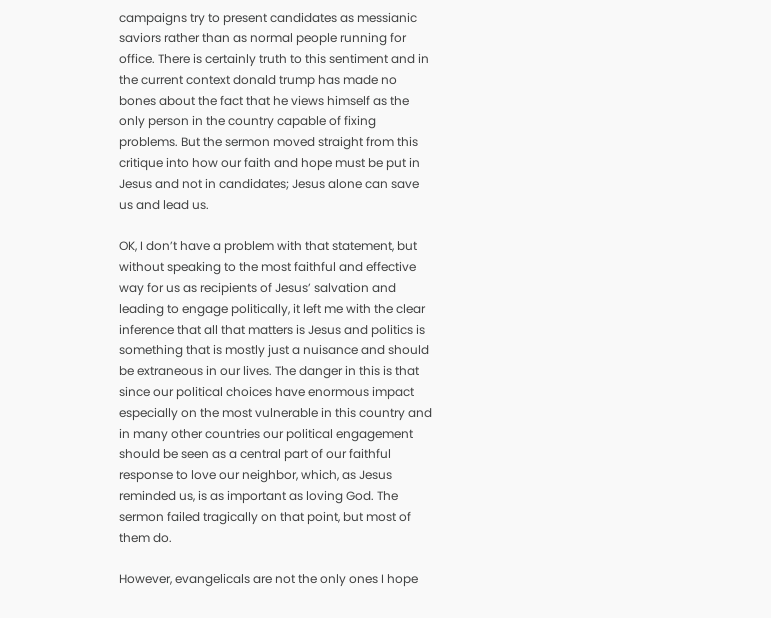campaigns try to present candidates as messianic saviors rather than as normal people running for office. There is certainly truth to this sentiment and in the current context donald trump has made no bones about the fact that he views himself as the only person in the country capable of fixing problems. But the sermon moved straight from this critique into how our faith and hope must be put in Jesus and not in candidates; Jesus alone can save us and lead us.

OK, I don’t have a problem with that statement, but without speaking to the most faithful and effective way for us as recipients of Jesus’ salvation and leading to engage politically, it left me with the clear inference that all that matters is Jesus and politics is something that is mostly just a nuisance and should be extraneous in our lives. The danger in this is that since our political choices have enormous impact especially on the most vulnerable in this country and in many other countries our political engagement should be seen as a central part of our faithful response to love our neighbor, which, as Jesus reminded us, is as important as loving God. The sermon failed tragically on that point, but most of them do.

However, evangelicals are not the only ones I hope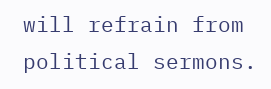will refrain from political sermons.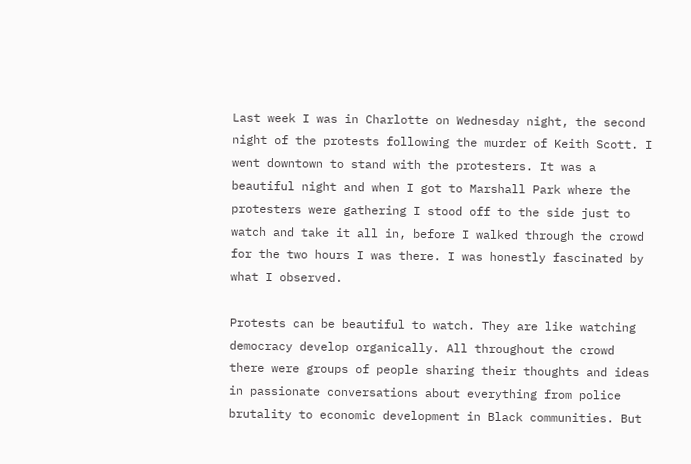Last week I was in Charlotte on Wednesday night, the second night of the protests following the murder of Keith Scott. I went downtown to stand with the protesters. It was a beautiful night and when I got to Marshall Park where the protesters were gathering I stood off to the side just to watch and take it all in, before I walked through the crowd for the two hours I was there. I was honestly fascinated by what I observed.

Protests can be beautiful to watch. They are like watching democracy develop organically. All throughout the crowd there were groups of people sharing their thoughts and ideas in passionate conversations about everything from police brutality to economic development in Black communities. But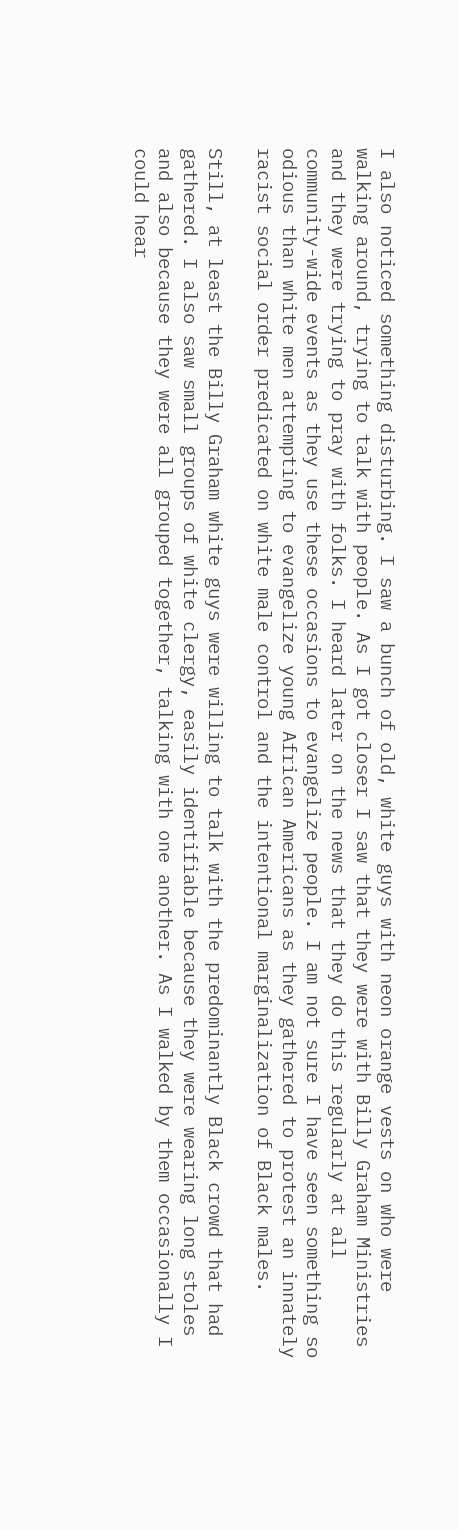I also noticed something disturbing. I saw a bunch of old, white guys with neon orange vests on who were walking around, trying to talk with people. As I got closer I saw that they were with Billy Graham Ministries and they were trying to pray with folks. I heard later on the news that they do this regularly at all community-wide events as they use these occasions to evangelize people. I am not sure I have seen something so odious than white men attempting to evangelize young African Americans as they gathered to protest an innately racist social order predicated on white male control and the intentional marginalization of Black males.

Still, at least the Billy Graham white guys were willing to talk with the predominantly Black crowd that had gathered. I also saw small groups of white clergy, easily identifiable because they were wearing long stoles and also because they were all grouped together, talking with one another. As I walked by them occasionally I could hear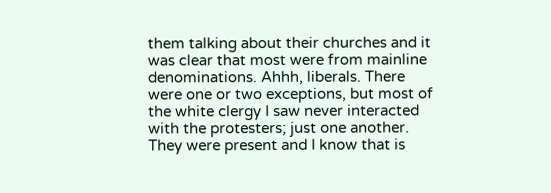them talking about their churches and it was clear that most were from mainline denominations. Ahhh, liberals. There were one or two exceptions, but most of the white clergy I saw never interacted with the protesters; just one another. They were present and I know that is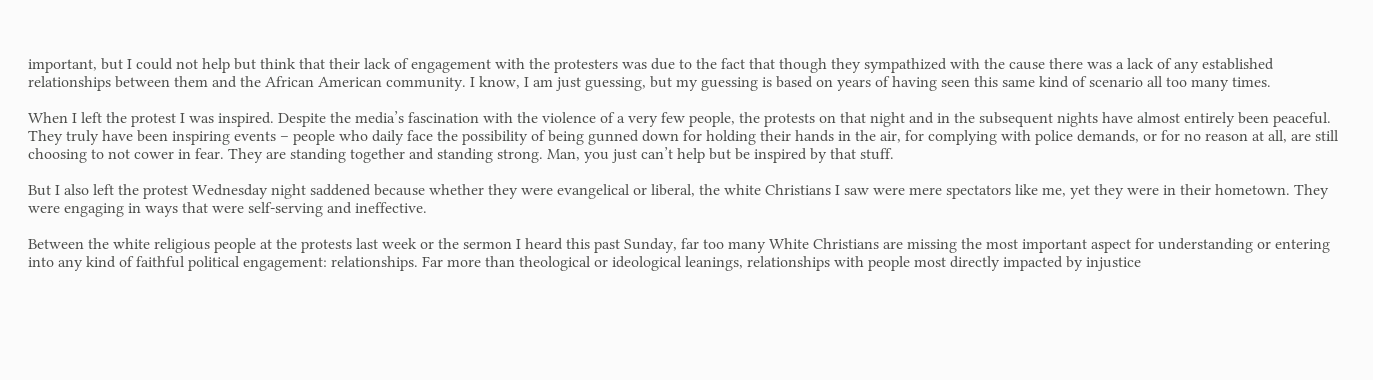important, but I could not help but think that their lack of engagement with the protesters was due to the fact that though they sympathized with the cause there was a lack of any established relationships between them and the African American community. I know, I am just guessing, but my guessing is based on years of having seen this same kind of scenario all too many times.

When I left the protest I was inspired. Despite the media’s fascination with the violence of a very few people, the protests on that night and in the subsequent nights have almost entirely been peaceful. They truly have been inspiring events – people who daily face the possibility of being gunned down for holding their hands in the air, for complying with police demands, or for no reason at all, are still choosing to not cower in fear. They are standing together and standing strong. Man, you just can’t help but be inspired by that stuff.

But I also left the protest Wednesday night saddened because whether they were evangelical or liberal, the white Christians I saw were mere spectators like me, yet they were in their hometown. They were engaging in ways that were self-serving and ineffective.

Between the white religious people at the protests last week or the sermon I heard this past Sunday, far too many White Christians are missing the most important aspect for understanding or entering into any kind of faithful political engagement: relationships. Far more than theological or ideological leanings, relationships with people most directly impacted by injustice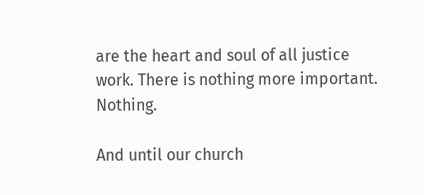are the heart and soul of all justice work. There is nothing more important. Nothing.

And until our church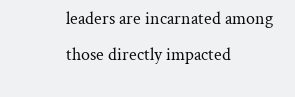leaders are incarnated among those directly impacted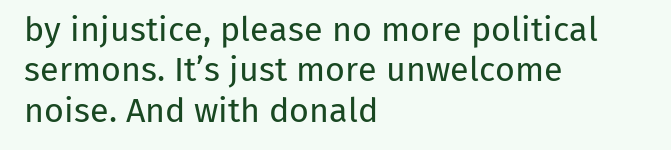by injustice, please no more political sermons. It’s just more unwelcome noise. And with donald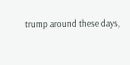trump around these days,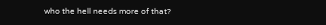who the hell needs more of that?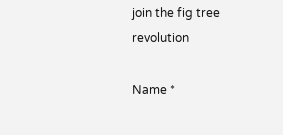join the fig tree revolution

Name *